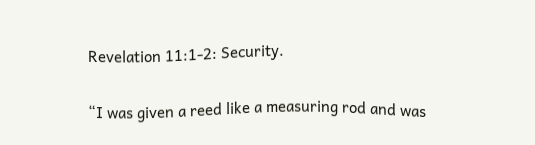Revelation 11:1-2: Security.

“I was given a reed like a measuring rod and was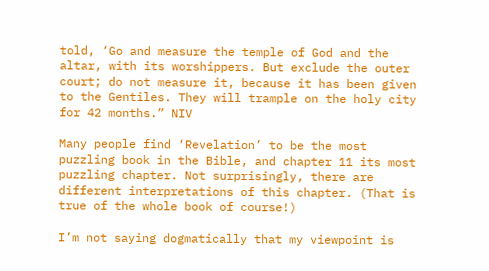told, ‘Go and measure the temple of God and the altar, with its worshippers. But exclude the outer court; do not measure it, because it has been given to the Gentiles. They will trample on the holy city for 42 months.” NIV

Many people find ‘Revelation’ to be the most puzzling book in the Bible, and chapter 11 its most puzzling chapter. Not surprisingly, there are different interpretations of this chapter. (That is true of the whole book of course!)

I’m not saying dogmatically that my viewpoint is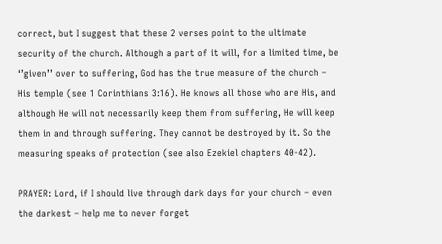correct, but I suggest that these 2 verses point to the ultimate security of the church. Although a part of it will, for a limited time, be ‘’given’’ over to suffering, God has the true measure of the church – His temple (see 1 Corinthians 3:16). He knows all those who are His, and although He will not necessarily keep them from suffering, He will keep them in and through suffering. They cannot be destroyed by it. So the measuring speaks of protection (see also Ezekiel chapters 40-42).

PRAYER: Lord, if I should live through dark days for your church – even the darkest – help me to never forget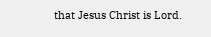that Jesus Christ is Lord.